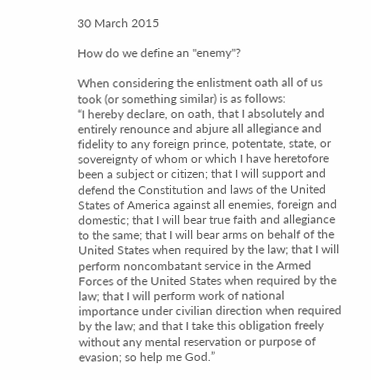30 March 2015

How do we define an "enemy"?

When considering the enlistment oath all of us took (or something similar) is as follows:
“I hereby declare, on oath, that I absolutely and entirely renounce and abjure all allegiance and fidelity to any foreign prince, potentate, state, or sovereignty of whom or which I have heretofore been a subject or citizen; that I will support and defend the Constitution and laws of the United States of America against all enemies, foreign and domestic; that I will bear true faith and allegiance to the same; that I will bear arms on behalf of the United States when required by the law; that I will perform noncombatant service in the Armed Forces of the United States when required by the law; that I will perform work of national importance under civilian direction when required by the law; and that I take this obligation freely without any mental reservation or purpose of evasion; so help me God.”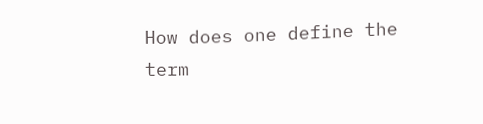How does one define the term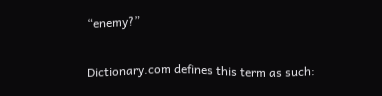“enemy?”

Dictionary.com defines this term as such: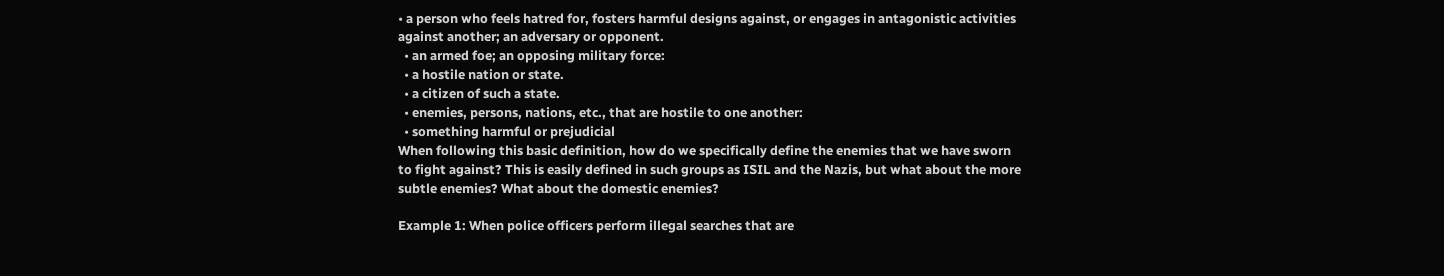• a person who feels hatred for, fosters harmful designs against, or engages in antagonistic activities against another; an adversary or opponent.
  • an armed foe; an opposing military force:
  • a hostile nation or state.
  • a citizen of such a state.
  • enemies, persons, nations, etc., that are hostile to one another:
  • something harmful or prejudicial
When following this basic definition, how do we specifically define the enemies that we have sworn to fight against? This is easily defined in such groups as ISIL and the Nazis, but what about the more subtle enemies? What about the domestic enemies?

Example 1: When police officers perform illegal searches that are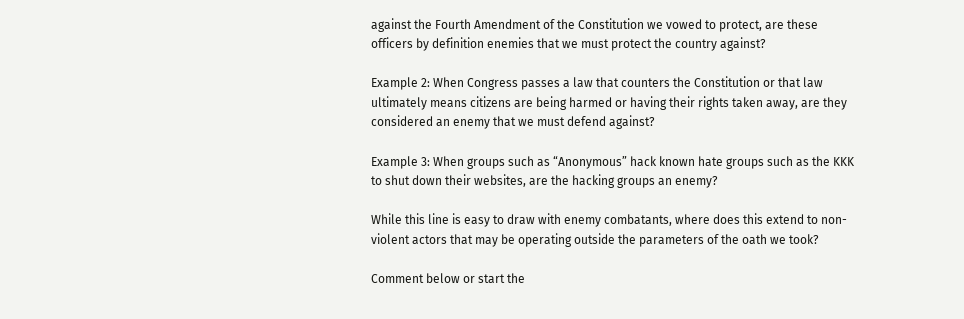against the Fourth Amendment of the Constitution we vowed to protect, are these officers by definition enemies that we must protect the country against?

Example 2: When Congress passes a law that counters the Constitution or that law ultimately means citizens are being harmed or having their rights taken away, are they considered an enemy that we must defend against?

Example 3: When groups such as “Anonymous” hack known hate groups such as the KKK to shut down their websites, are the hacking groups an enemy?

While this line is easy to draw with enemy combatants, where does this extend to non-violent actors that may be operating outside the parameters of the oath we took?

Comment below or start the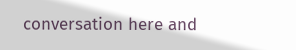conversation here and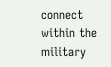connect within the military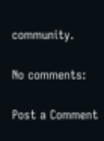community.

No comments:

Post a Comment